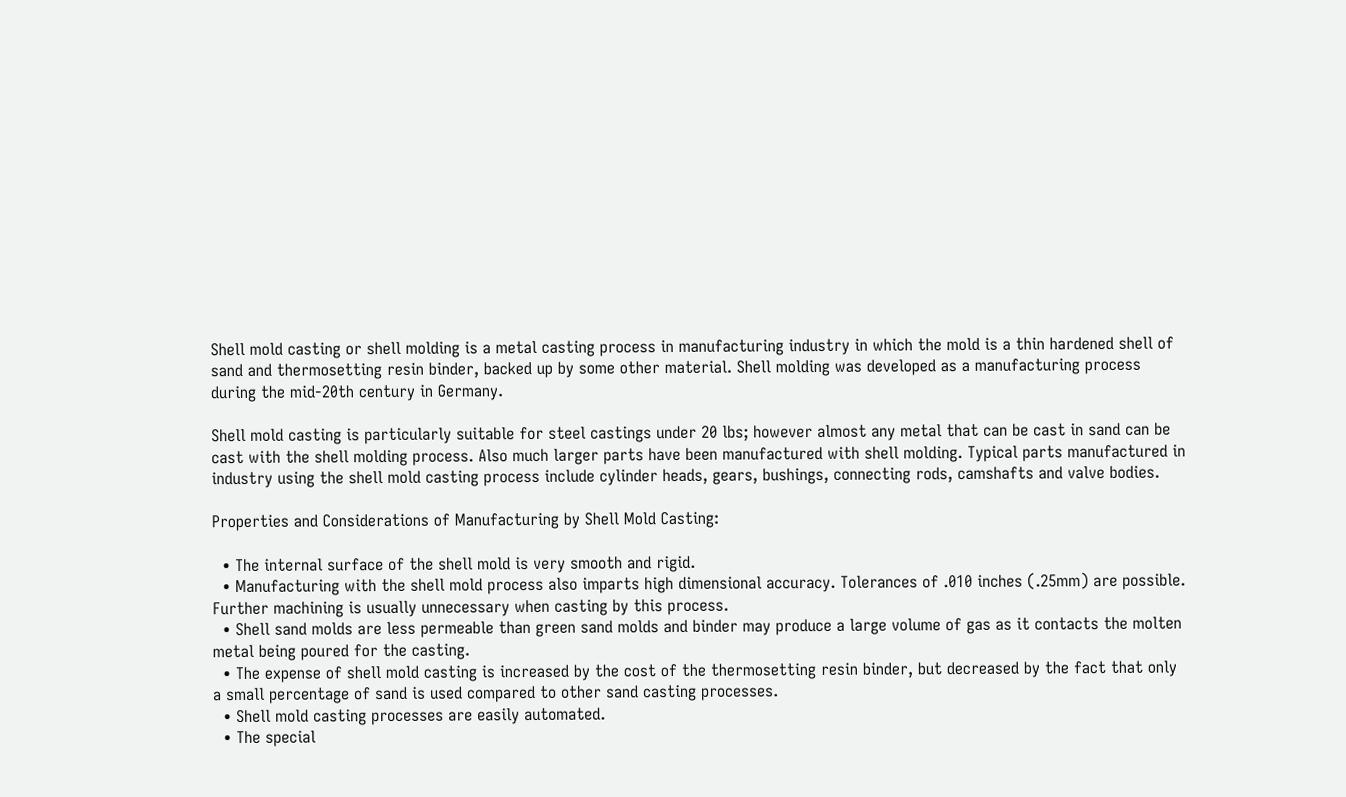Shell mold casting or shell molding is a metal casting process in manufacturing industry in which the mold is a thin hardened shell of sand and thermosetting resin binder, backed up by some other material. Shell molding was developed as a manufacturing process during the mid-20th century in Germany.

Shell mold casting is particularly suitable for steel castings under 20 lbs; however almost any metal that can be cast in sand can be cast with the shell molding process. Also much larger parts have been manufactured with shell molding. Typical parts manufactured in industry using the shell mold casting process include cylinder heads, gears, bushings, connecting rods, camshafts and valve bodies.

Properties and Considerations of Manufacturing by Shell Mold Casting:

  • The internal surface of the shell mold is very smooth and rigid.
  • Manufacturing with the shell mold process also imparts high dimensional accuracy. Tolerances of .010 inches (.25mm) are possible. Further machining is usually unnecessary when casting by this process.
  • Shell sand molds are less permeable than green sand molds and binder may produce a large volume of gas as it contacts the molten metal being poured for the casting.
  • The expense of shell mold casting is increased by the cost of the thermosetting resin binder, but decreased by the fact that only a small percentage of sand is used compared to other sand casting processes.
  • Shell mold casting processes are easily automated.
  • The special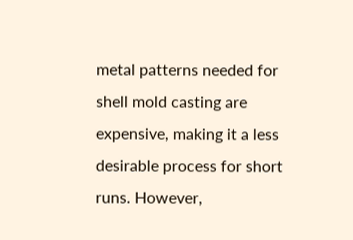metal patterns needed for shell mold casting are expensive, making it a less desirable process for short runs. However,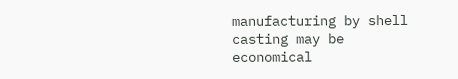manufacturing by shell casting may be economical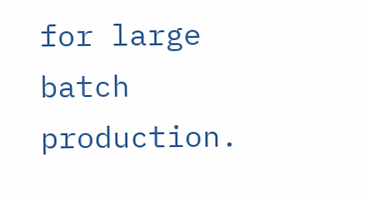for large batch production.